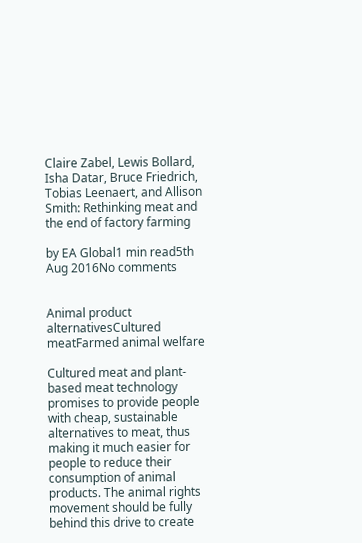Claire Zabel, Lewis Bollard, Isha Datar, Bruce Friedrich, Tobias Leenaert, and Allison Smith: Rethinking meat and the end of factory farming

by EA Global1 min read5th Aug 2016No comments


Animal product alternativesCultured meatFarmed animal welfare

Cultured meat and plant-based meat technology promises to provide people with cheap, sustainable alternatives to meat, thus making it much easier for people to reduce their consumption of animal products. The animal rights movement should be fully behind this drive to create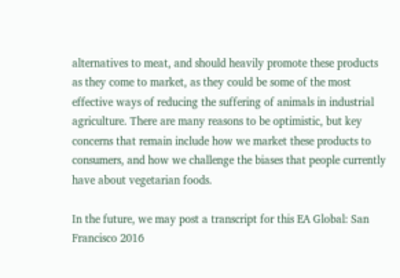alternatives to meat, and should heavily promote these products as they come to market, as they could be some of the most effective ways of reducing the suffering of animals in industrial agriculture. There are many reasons to be optimistic, but key concerns that remain include how we market these products to consumers, and how we challenge the biases that people currently have about vegetarian foods.

In the future, we may post a transcript for this EA Global: San Francisco 2016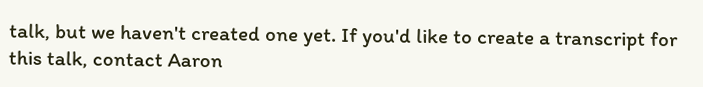talk, but we haven't created one yet. If you'd like to create a transcript for this talk, contact Aaron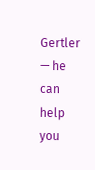Gertler — he can help you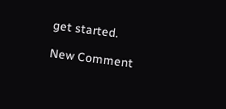get started.

New Comment